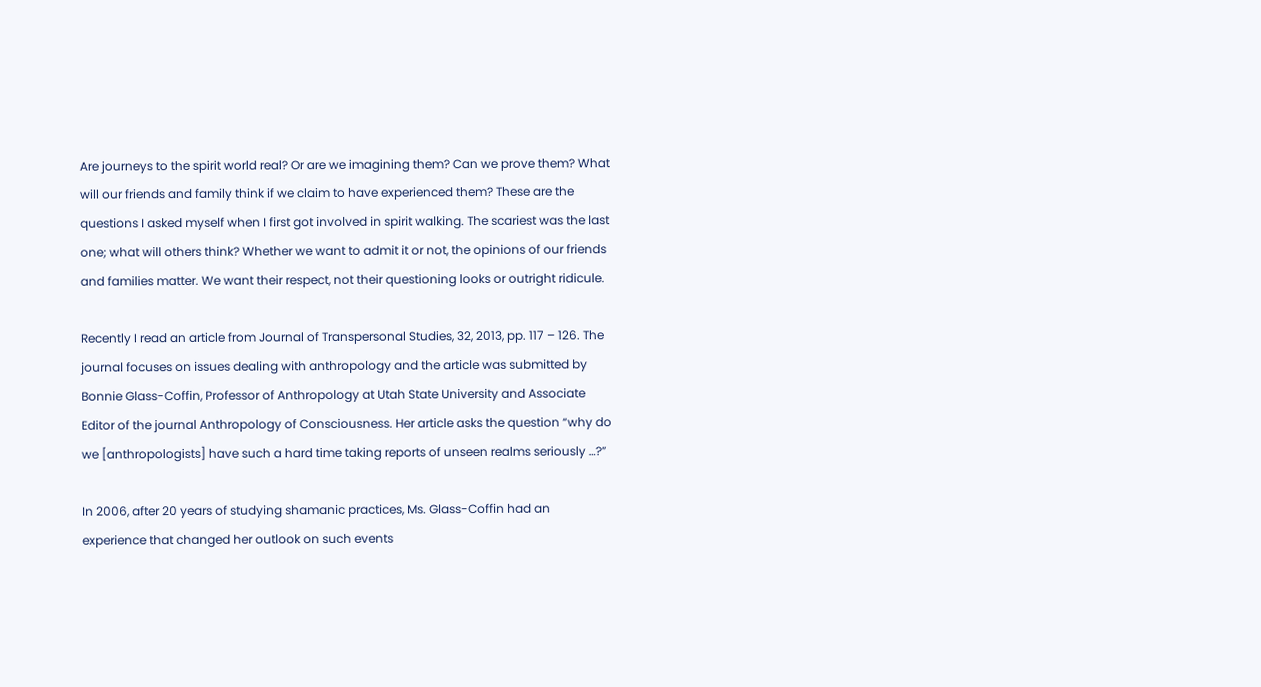Are journeys to the spirit world real? Or are we imagining them? Can we prove them? What will our friends and family think if we claim to have experienced them? These are the questions I asked myself when I first got involved in spirit walking. The scariest was the last one; what will others think? Whether we want to admit it or not, the opinions of our friends and families matter. We want their respect, not their questioning looks or outright ridicule.

Recently I read an article from Journal of Transpersonal Studies, 32, 2013, pp. 117 – 126. The journal focuses on issues dealing with anthropology and the article was submitted by Bonnie Glass-Coffin, Professor of Anthropology at Utah State University and Associate Editor of the journal Anthropology of Consciousness. Her article asks the question “why do we [anthropologists] have such a hard time taking reports of unseen realms seriously …?”

In 2006, after 20 years of studying shamanic practices, Ms. Glass-Coffin had an experience that changed her outlook on such events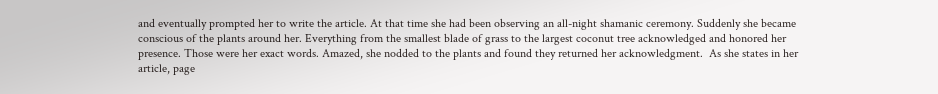and eventually prompted her to write the article. At that time she had been observing an all-night shamanic ceremony. Suddenly she became conscious of the plants around her. Everything from the smallest blade of grass to the largest coconut tree acknowledged and honored her presence. Those were her exact words. Amazed, she nodded to the plants and found they returned her acknowledgment.  As she states in her article, page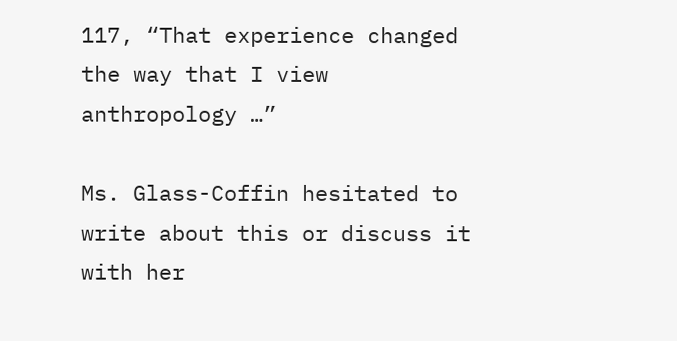117, “That experience changed the way that I view anthropology …”

Ms. Glass-Coffin hesitated to write about this or discuss it with her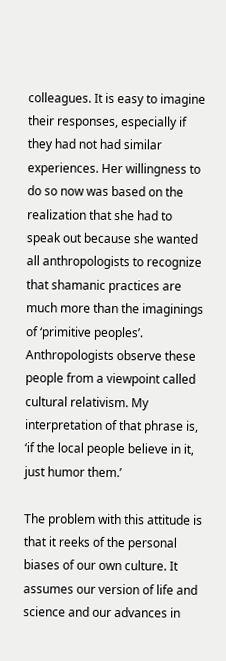colleagues. It is easy to imagine their responses, especially if they had not had similar experiences. Her willingness to do so now was based on the realization that she had to speak out because she wanted all anthropologists to recognize that shamanic practices are much more than the imaginings of ‘primitive peoples’. Anthropologists observe these people from a viewpoint called cultural relativism. My interpretation of that phrase is, ‘if the local people believe in it, just humor them.’

The problem with this attitude is that it reeks of the personal biases of our own culture. It assumes our version of life and science and our advances in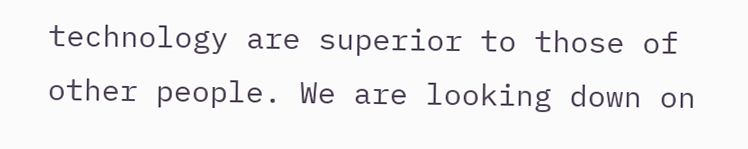technology are superior to those of other people. We are looking down on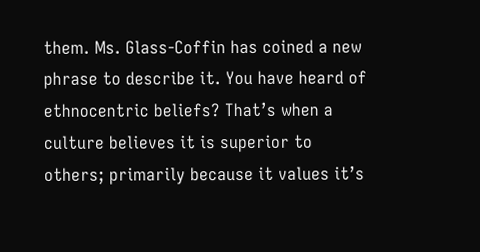them. Ms. Glass-Coffin has coined a new phrase to describe it. You have heard of ethnocentric beliefs? That’s when a culture believes it is superior to others; primarily because it values it’s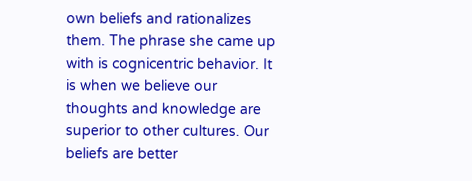own beliefs and rationalizes them. The phrase she came up with is cognicentric behavior. It is when we believe our thoughts and knowledge are superior to other cultures. Our beliefs are better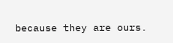because they are ours.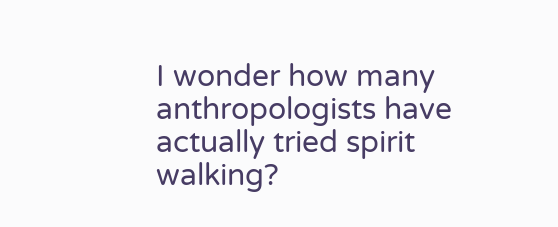I wonder how many anthropologists have actually tried spirit walking?